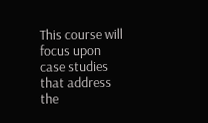This course will focus upon case studies that address the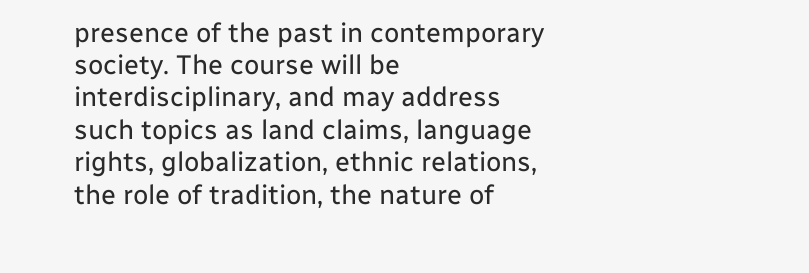presence of the past in contemporary society. The course will be interdisciplinary, and may address such topics as land claims, language rights, globalization, ethnic relations, the role of tradition, the nature of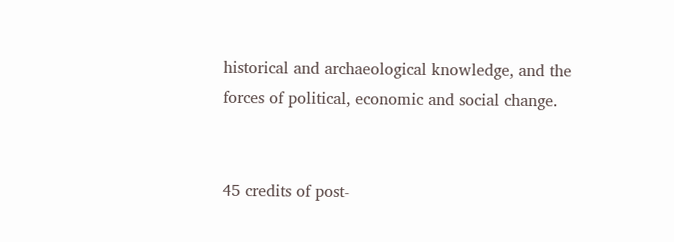historical and archaeological knowledge, and the forces of political, economic and social change.


45 credits of post-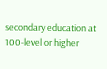secondary education at 100-level or higher